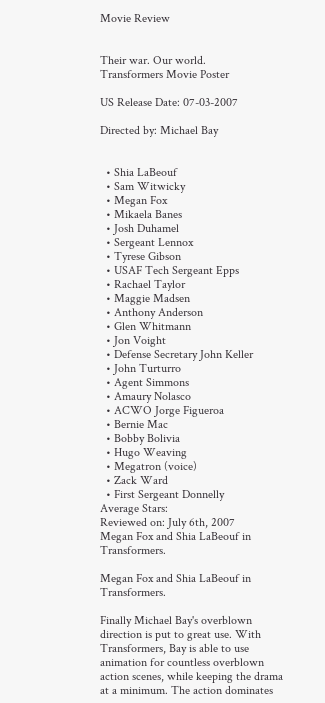Movie Review


Their war. Our world.
Transformers Movie Poster

US Release Date: 07-03-2007

Directed by: Michael Bay


  • Shia LaBeouf
  • Sam Witwicky
  • Megan Fox
  • Mikaela Banes
  • Josh Duhamel
  • Sergeant Lennox
  • Tyrese Gibson
  • USAF Tech Sergeant Epps
  • Rachael Taylor
  • Maggie Madsen
  • Anthony Anderson
  • Glen Whitmann
  • Jon Voight
  • Defense Secretary John Keller
  • John Turturro
  • Agent Simmons
  • Amaury Nolasco
  • ACWO Jorge Figueroa
  • Bernie Mac
  • Bobby Bolivia
  • Hugo Weaving
  • Megatron (voice)
  • Zack Ward
  • First Sergeant Donnelly
Average Stars:
Reviewed on: July 6th, 2007
Megan Fox and Shia LaBeouf in Transformers.

Megan Fox and Shia LaBeouf in Transformers.

Finally Michael Bay's overblown direction is put to great use. With Transformers, Bay is able to use animation for countless overblown action scenes, while keeping the drama at a minimum. The action dominates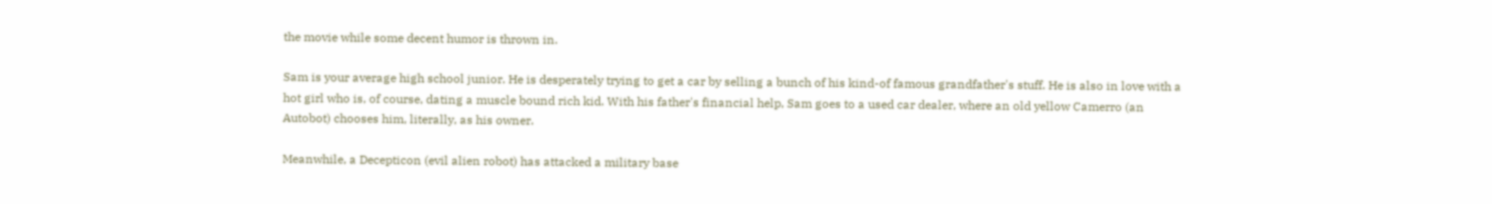the movie while some decent humor is thrown in.

Sam is your average high school junior. He is desperately trying to get a car by selling a bunch of his kind-of famous grandfather's stuff. He is also in love with a hot girl who is, of course, dating a muscle bound rich kid. With his father's financial help, Sam goes to a used car dealer, where an old yellow Camerro (an Autobot) chooses him, literally, as his owner.

Meanwhile, a Decepticon (evil alien robot) has attacked a military base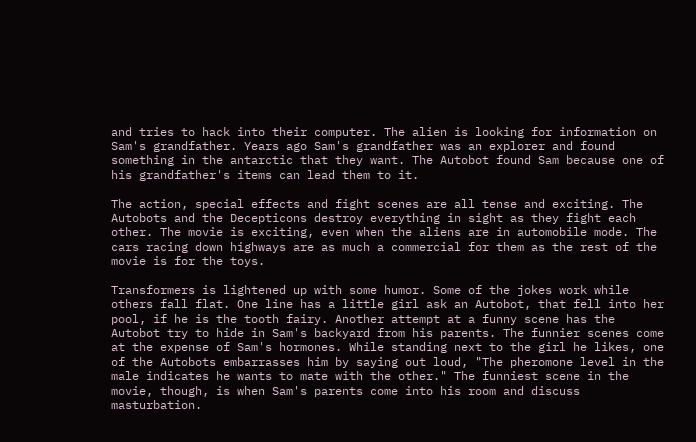and tries to hack into their computer. The alien is looking for information on Sam's grandfather. Years ago Sam's grandfather was an explorer and found something in the antarctic that they want. The Autobot found Sam because one of his grandfather's items can lead them to it.

The action, special effects and fight scenes are all tense and exciting. The Autobots and the Decepticons destroy everything in sight as they fight each other. The movie is exciting, even when the aliens are in automobile mode. The cars racing down highways are as much a commercial for them as the rest of the movie is for the toys.

Transformers is lightened up with some humor. Some of the jokes work while others fall flat. One line has a little girl ask an Autobot, that fell into her pool, if he is the tooth fairy. Another attempt at a funny scene has the Autobot try to hide in Sam's backyard from his parents. The funnier scenes come at the expense of Sam's hormones. While standing next to the girl he likes, one of the Autobots embarrasses him by saying out loud, "The pheromone level in the male indicates he wants to mate with the other." The funniest scene in the movie, though, is when Sam's parents come into his room and discuss masturbation.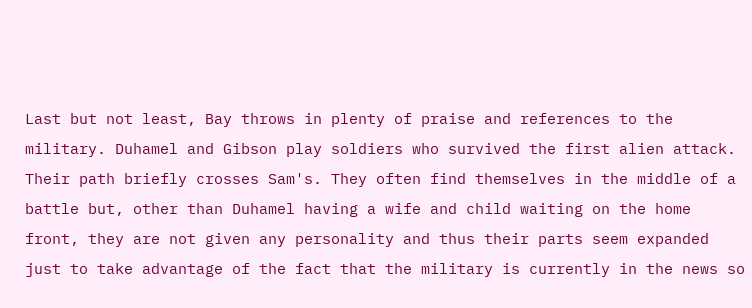Last but not least, Bay throws in plenty of praise and references to the military. Duhamel and Gibson play soldiers who survived the first alien attack. Their path briefly crosses Sam's. They often find themselves in the middle of a battle but, other than Duhamel having a wife and child waiting on the home front, they are not given any personality and thus their parts seem expanded just to take advantage of the fact that the military is currently in the news so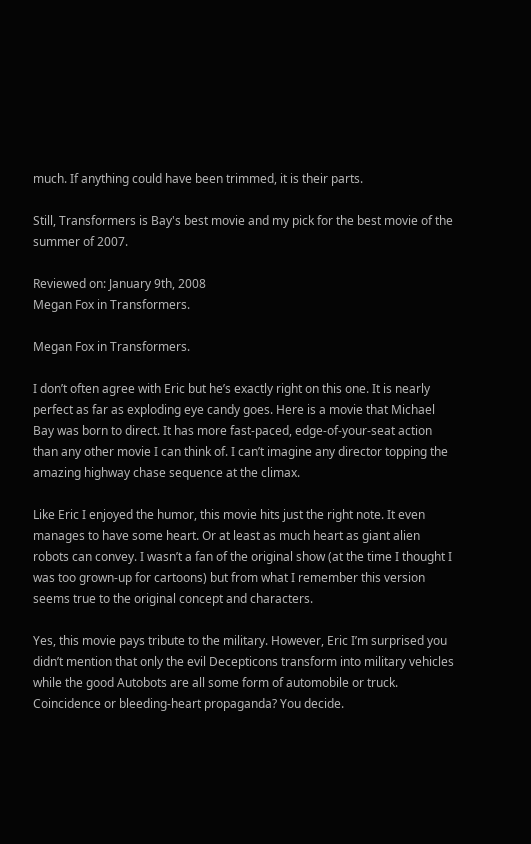much. If anything could have been trimmed, it is their parts.

Still, Transformers is Bay's best movie and my pick for the best movie of the summer of 2007.

Reviewed on: January 9th, 2008
Megan Fox in Transformers.

Megan Fox in Transformers.

I don’t often agree with Eric but he’s exactly right on this one. It is nearly perfect as far as exploding eye candy goes. Here is a movie that Michael Bay was born to direct. It has more fast-paced, edge-of-your-seat action than any other movie I can think of. I can’t imagine any director topping the amazing highway chase sequence at the climax.

Like Eric I enjoyed the humor, this movie hits just the right note. It even manages to have some heart. Or at least as much heart as giant alien robots can convey. I wasn’t a fan of the original show (at the time I thought I was too grown-up for cartoons) but from what I remember this version seems true to the original concept and characters.

Yes, this movie pays tribute to the military. However, Eric I’m surprised you didn’t mention that only the evil Decepticons transform into military vehicles while the good Autobots are all some form of automobile or truck. Coincidence or bleeding-heart propaganda? You decide.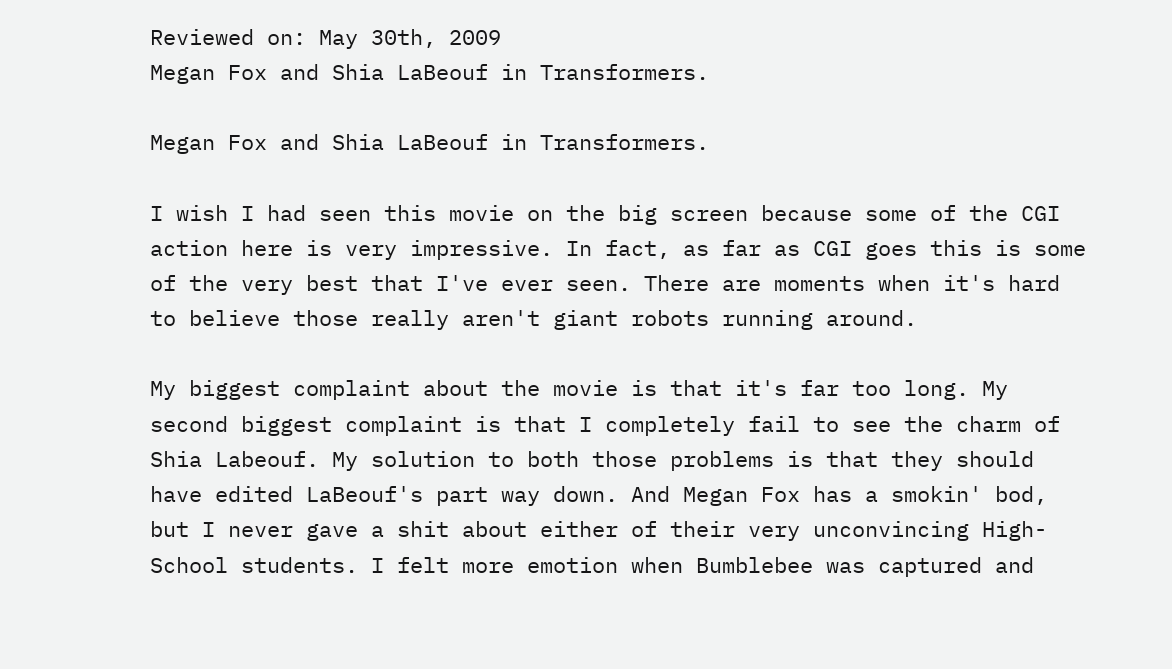Reviewed on: May 30th, 2009
Megan Fox and Shia LaBeouf in Transformers.

Megan Fox and Shia LaBeouf in Transformers.

I wish I had seen this movie on the big screen because some of the CGI action here is very impressive. In fact, as far as CGI goes this is some of the very best that I've ever seen. There are moments when it's hard to believe those really aren't giant robots running around.

My biggest complaint about the movie is that it's far too long. My second biggest complaint is that I completely fail to see the charm of Shia Labeouf. My solution to both those problems is that they should have edited LaBeouf's part way down. And Megan Fox has a smokin' bod, but I never gave a shit about either of their very unconvincing High-School students. I felt more emotion when Bumblebee was captured and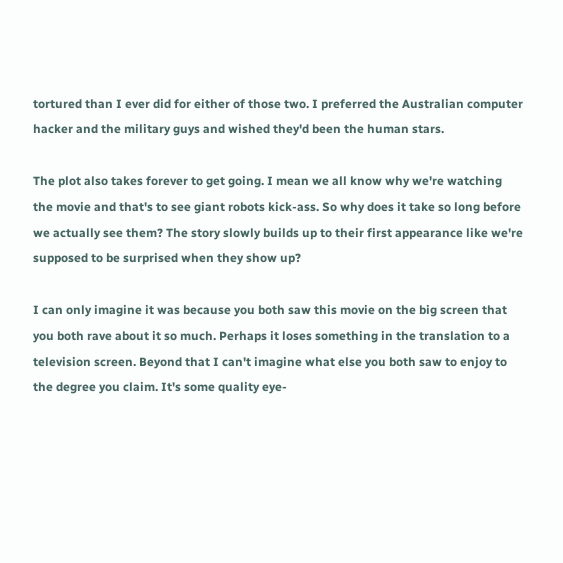tortured than I ever did for either of those two. I preferred the Australian computer hacker and the military guys and wished they'd been the human stars.

The plot also takes forever to get going. I mean we all know why we're watching the movie and that's to see giant robots kick-ass. So why does it take so long before we actually see them? The story slowly builds up to their first appearance like we're supposed to be surprised when they show up?

I can only imagine it was because you both saw this movie on the big screen that you both rave about it so much. Perhaps it loses something in the translation to a television screen. Beyond that I can't imagine what else you both saw to enjoy to the degree you claim. It's some quality eye-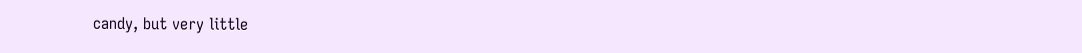candy, but very little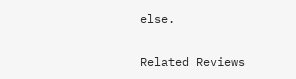else.

Related Reviews